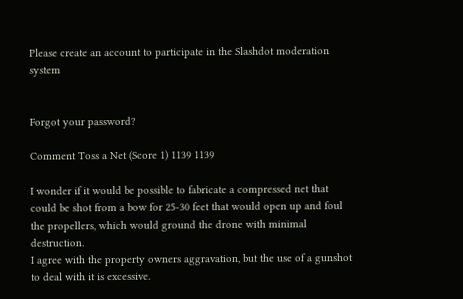Please create an account to participate in the Slashdot moderation system


Forgot your password?

Comment Toss a Net (Score 1) 1139 1139

I wonder if it would be possible to fabricate a compressed net that could be shot from a bow for 25-30 feet that would open up and foul the propellers, which would ground the drone with minimal destruction.
I agree with the property owners aggravation, but the use of a gunshot to deal with it is excessive.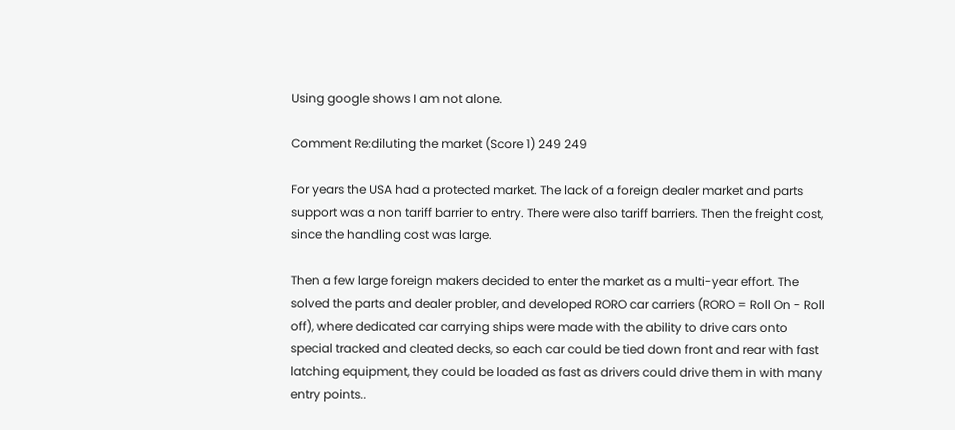Using google shows I am not alone.

Comment Re:diluting the market (Score 1) 249 249

For years the USA had a protected market. The lack of a foreign dealer market and parts support was a non tariff barrier to entry. There were also tariff barriers. Then the freight cost, since the handling cost was large.

Then a few large foreign makers decided to enter the market as a multi-year effort. The solved the parts and dealer probler, and developed RORO car carriers (RORO = Roll On - Roll off), where dedicated car carrying ships were made with the ability to drive cars onto special tracked and cleated decks, so each car could be tied down front and rear with fast latching equipment, they could be loaded as fast as drivers could drive them in with many entry points..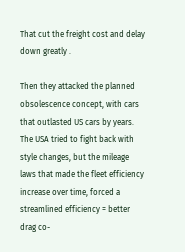That cut the freight cost and delay down greatly .

Then they attacked the planned obsolescence concept, with cars that outlasted US cars by years. The USA tried to fight back with style changes, but the mileage laws that made the fleet efficiency increase over time, forced a streamlined efficiency = better drag co-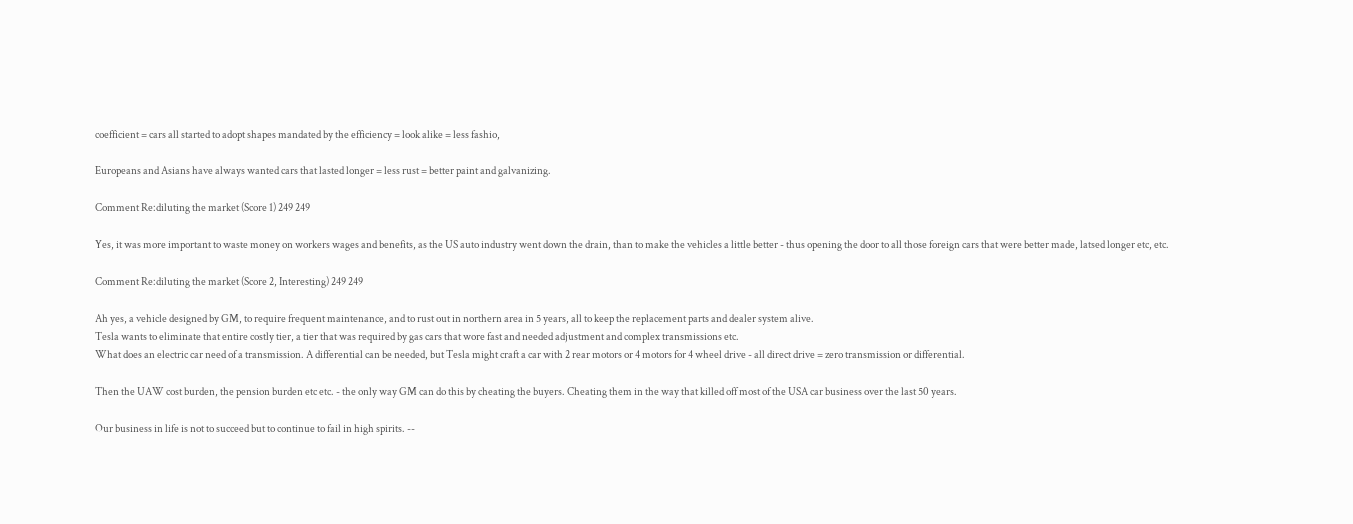coefficient = cars all started to adopt shapes mandated by the efficiency = look alike = less fashio,

Europeans and Asians have always wanted cars that lasted longer = less rust = better paint and galvanizing.

Comment Re:diluting the market (Score 1) 249 249

Yes, it was more important to waste money on workers wages and benefits, as the US auto industry went down the drain, than to make the vehicles a little better - thus opening the door to all those foreign cars that were better made, latsed longer etc, etc.

Comment Re:diluting the market (Score 2, Interesting) 249 249

Ah yes, a vehicle designed by GM, to require frequent maintenance, and to rust out in northern area in 5 years, all to keep the replacement parts and dealer system alive.
Tesla wants to eliminate that entire costly tier, a tier that was required by gas cars that wore fast and needed adjustment and complex transmissions etc.
What does an electric car need of a transmission. A differential can be needed, but Tesla might craft a car with 2 rear motors or 4 motors for 4 wheel drive - all direct drive = zero transmission or differential.

Then the UAW cost burden, the pension burden etc etc. - the only way GM can do this by cheating the buyers. Cheating them in the way that killed off most of the USA car business over the last 50 years.

Our business in life is not to succeed but to continue to fail in high spirits. --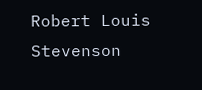Robert Louis Stevenson